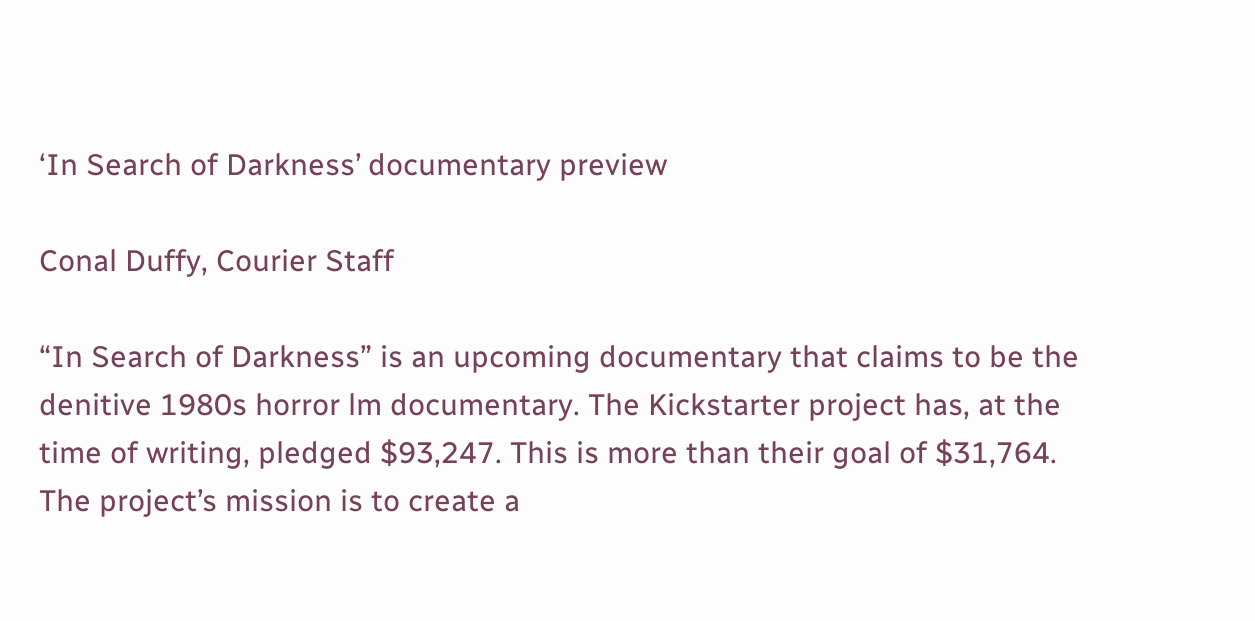‘In Search of Darkness’ documentary preview

Conal Duffy, Courier Staff

“In Search of Darkness” is an upcoming documentary that claims to be the denitive 1980s horror lm documentary. The Kickstarter project has, at the time of writing, pledged $93,247. This is more than their goal of $31,764. The project’s mission is to create a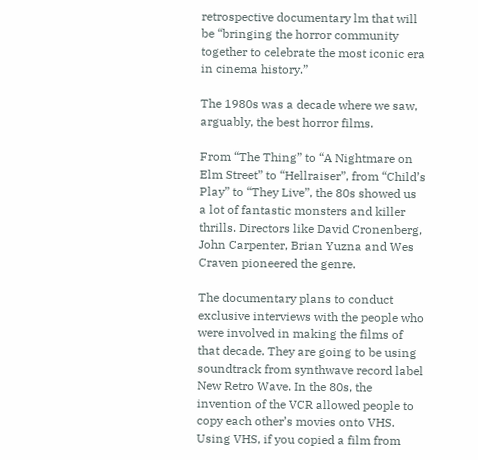retrospective documentary lm that will be “bringing the horror community together to celebrate the most iconic era in cinema history.”

The 1980s was a decade where we saw, arguably, the best horror films.

From “The Thing” to “A Nightmare on Elm Street” to “Hellraiser”, from “Child’s Play” to “They Live”, the 80s showed us a lot of fantastic monsters and killer thrills. Directors like David Cronenberg, John Carpenter, Brian Yuzna and Wes Craven pioneered the genre.

The documentary plans to conduct exclusive interviews with the people who were involved in making the films of that decade. They are going to be using soundtrack from synthwave record label New Retro Wave. In the 80s, the invention of the VCR allowed people to copy each other’s movies onto VHS. Using VHS, if you copied a film from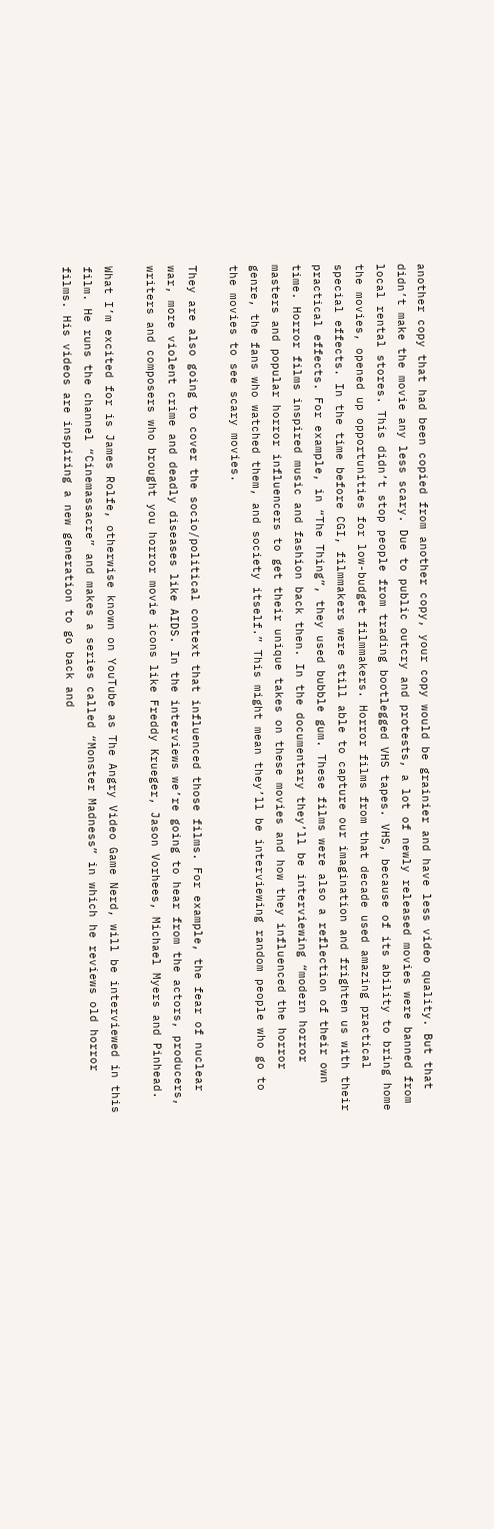another copy that had been copied from another copy, your copy would be grainier and have less video quality. But that didn’t make the movie any less scary. Due to public outcry and protests, a lot of newly released movies were banned from local rental stores. This didn’t stop people from trading bootlegged VHS tapes. VHS, because of its ability to bring home the movies, opened up opportunities for low-budget filmmakers. Horror films from that decade used amazing practical special effects. In the time before CGI, filmmakers were still able to capture our imagination and frighten us with their practical effects. For example, in “The Thing”, they used bubble gum. These films were also a reflection of their own time. Horror films inspired music and fashion back then. In the documentary they’ll be interviewing “modern horror masters and popular horror influencers to get their unique takes on these movies and how they influenced the horror genre, the fans who watched them, and society itself.” This might mean they’ll be interviewing random people who go to the movies to see scary movies.

They are also going to cover the socio/political context that influenced those films. For example, the fear of nuclear war, more violent crime and deadly diseases like AIDS. In the interviews we’re going to hear from the actors, producers, writers and composers who brought you horror movie icons like Freddy Krueger, Jason Vorhees, Michael Myers and Pinhead.

What I’m excited for is James Rolfe, otherwise known on YouTube as The Angry Video Game Nerd, will be interviewed in this film. He runs the channel “Cinemassacre” and makes a series called “Monster Madness” in which he reviews old horror films. His videos are inspiring a new generation to go back and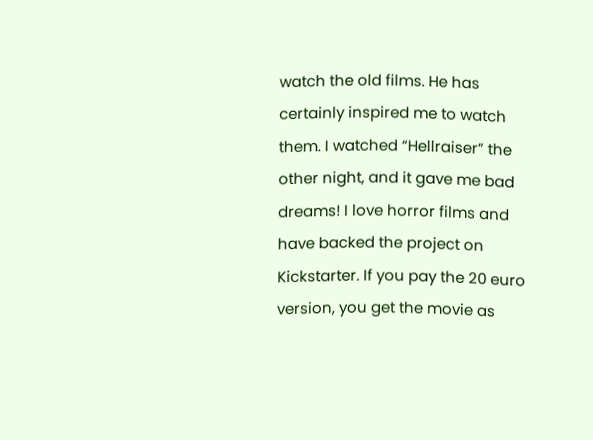watch the old films. He has certainly inspired me to watch them. I watched “Hellraiser” the other night, and it gave me bad dreams! I love horror films and have backed the project on Kickstarter. If you pay the 20 euro version, you get the movie as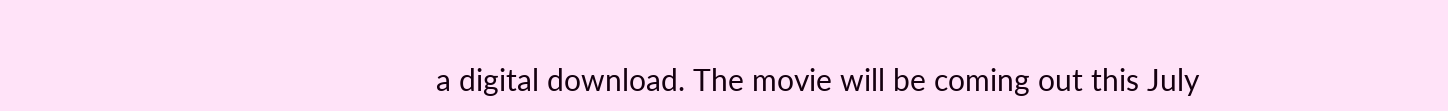a digital download. The movie will be coming out this July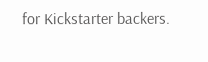for Kickstarter backers.